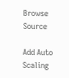Browse Source

Add Auto Scaling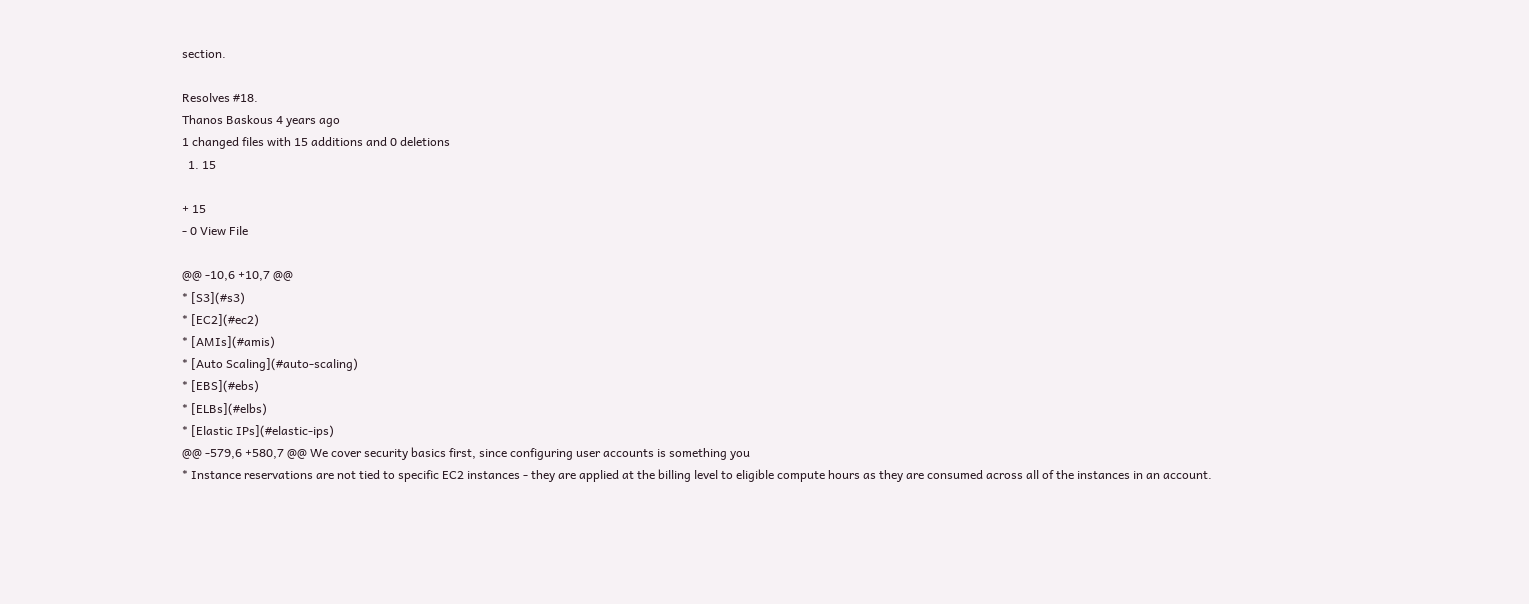section.

Resolves #18.
Thanos Baskous 4 years ago
1 changed files with 15 additions and 0 deletions
  1. 15

+ 15
- 0 View File

@@ -10,6 +10,7 @@
* [S3](#s3)
* [EC2](#ec2)
* [AMIs](#amis)
* [Auto Scaling](#auto-scaling)
* [EBS](#ebs)
* [ELBs](#elbs)
* [Elastic IPs](#elastic-ips)
@@ -579,6 +580,7 @@ We cover security basics first, since configuring user accounts is something you
* Instance reservations are not tied to specific EC2 instances - they are applied at the billing level to eligible compute hours as they are consumed across all of the instances in an account.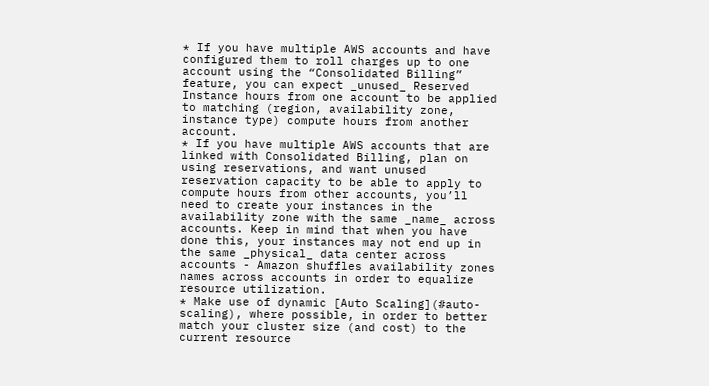* If you have multiple AWS accounts and have configured them to roll charges up to one account using the “Consolidated Billing” feature, you can expect _unused_ Reserved Instance hours from one account to be applied to matching (region, availability zone, instance type) compute hours from another account.
* If you have multiple AWS accounts that are linked with Consolidated Billing, plan on using reservations, and want unused reservation capacity to be able to apply to compute hours from other accounts, you’ll need to create your instances in the availability zone with the same _name_ across accounts. Keep in mind that when you have done this, your instances may not end up in the same _physical_ data center across accounts - Amazon shuffles availability zones names across accounts in order to equalize resource utilization.
* Make use of dynamic [Auto Scaling](#auto-scaling), where possible, in order to better match your cluster size (and cost) to the current resource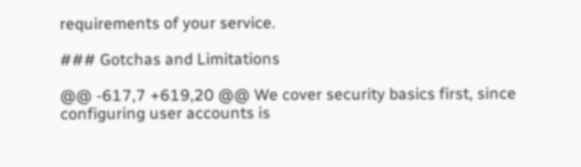requirements of your service.

### Gotchas and Limitations

@@ -617,7 +619,20 @@ We cover security basics first, since configuring user accounts is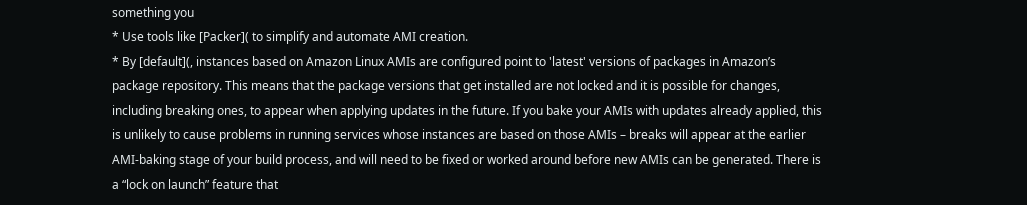something you
* Use tools like [Packer]( to simplify and automate AMI creation.
* By [default](, instances based on Amazon Linux AMIs are configured point to 'latest' versions of packages in Amazon’s package repository. This means that the package versions that get installed are not locked and it is possible for changes, including breaking ones, to appear when applying updates in the future. If you bake your AMIs with updates already applied, this is unlikely to cause problems in running services whose instances are based on those AMIs – breaks will appear at the earlier AMI-baking stage of your build process, and will need to be fixed or worked around before new AMIs can be generated. There is a “lock on launch” feature that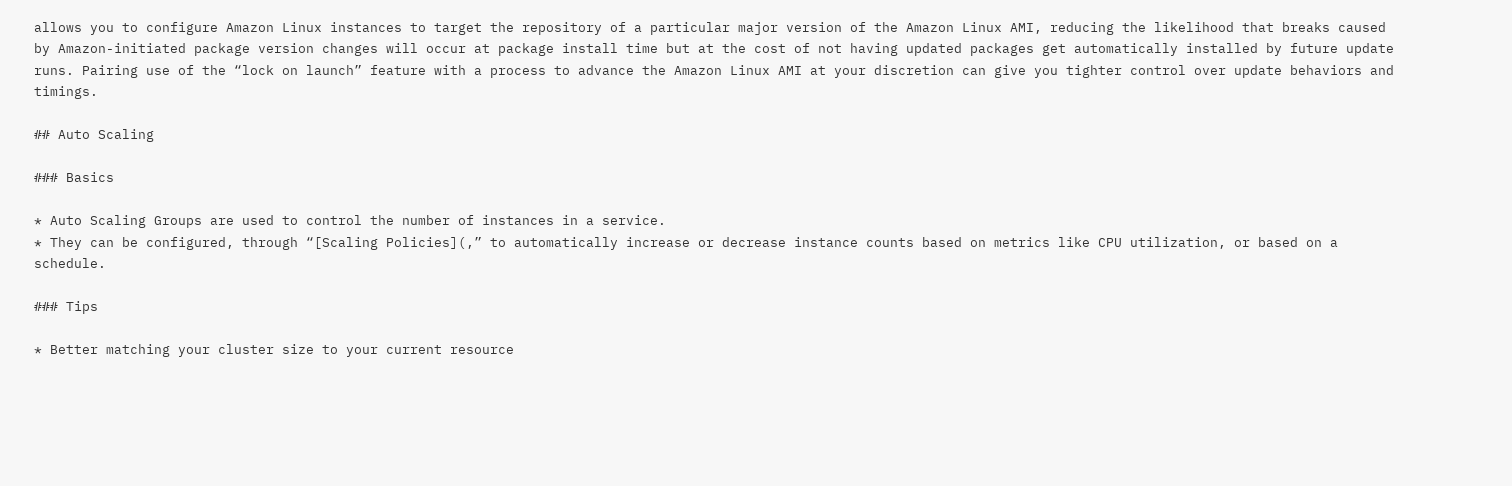allows you to configure Amazon Linux instances to target the repository of a particular major version of the Amazon Linux AMI, reducing the likelihood that breaks caused by Amazon-initiated package version changes will occur at package install time but at the cost of not having updated packages get automatically installed by future update runs. Pairing use of the “lock on launch” feature with a process to advance the Amazon Linux AMI at your discretion can give you tighter control over update behaviors and timings.

## Auto Scaling

### Basics

* Auto Scaling Groups are used to control the number of instances in a service.
* They can be configured, through “[Scaling Policies](,” to automatically increase or decrease instance counts based on metrics like CPU utilization, or based on a schedule.

### Tips

* Better matching your cluster size to your current resource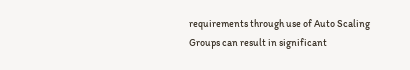requirements through use of Auto Scaling Groups can result in significant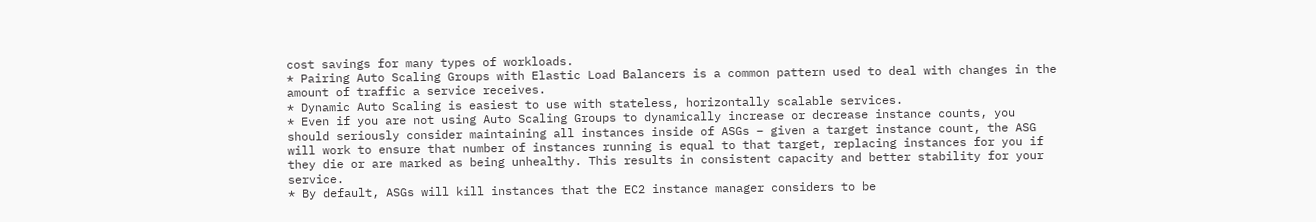cost savings for many types of workloads.
* Pairing Auto Scaling Groups with Elastic Load Balancers is a common pattern used to deal with changes in the amount of traffic a service receives.
* Dynamic Auto Scaling is easiest to use with stateless, horizontally scalable services.
* Even if you are not using Auto Scaling Groups to dynamically increase or decrease instance counts, you should seriously consider maintaining all instances inside of ASGs – given a target instance count, the ASG will work to ensure that number of instances running is equal to that target, replacing instances for you if they die or are marked as being unhealthy. This results in consistent capacity and better stability for your service.
* By default, ASGs will kill instances that the EC2 instance manager considers to be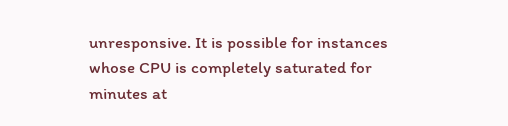unresponsive. It is possible for instances whose CPU is completely saturated for minutes at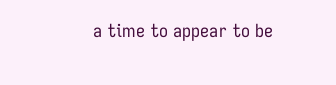a time to appear to be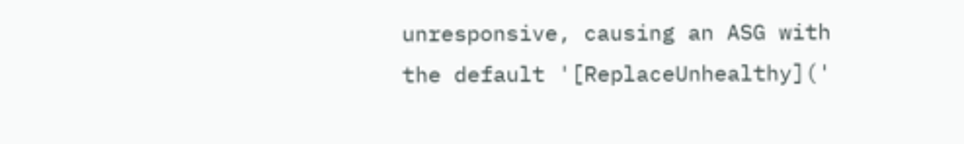unresponsive, causing an ASG with the default '[ReplaceUnhealthy]('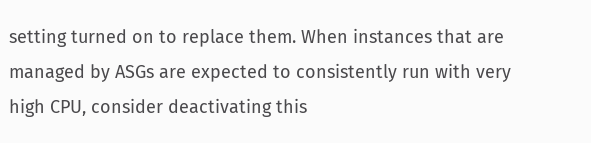setting turned on to replace them. When instances that are managed by ASGs are expected to consistently run with very high CPU, consider deactivating this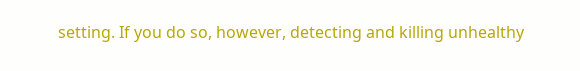setting. If you do so, however, detecting and killing unhealthy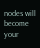nodes will become your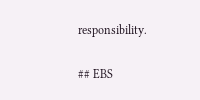responsibility.

## EBS